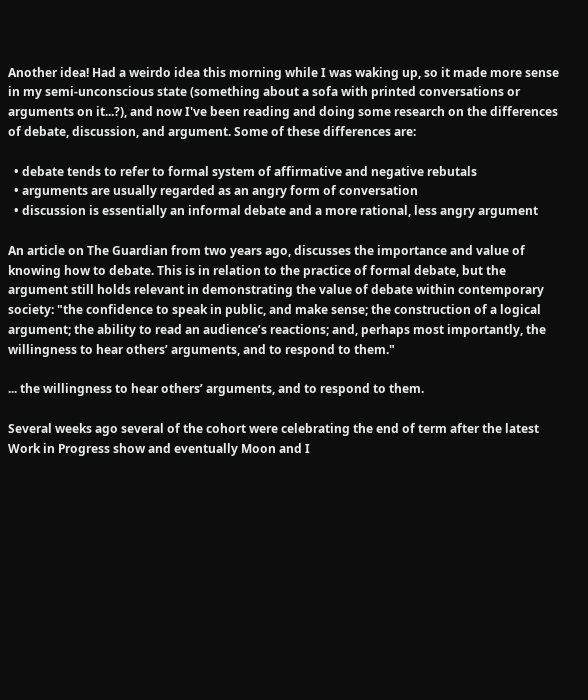Another idea! Had a weirdo idea this morning while I was waking up, so it made more sense in my semi-unconscious state (something about a sofa with printed conversations or arguments on it...?), and now I've been reading and doing some research on the differences of debate, discussion, and argument. Some of these differences are:

  • debate tends to refer to formal system of affirmative and negative rebutals
  • arguments are usually regarded as an angry form of conversation
  • discussion is essentially an informal debate and a more rational, less angry argument

An article on The Guardian from two years ago, discusses the importance and value of knowing how to debate. This is in relation to the practice of formal debate, but the argument still holds relevant in demonstrating the value of debate within contemporary society: "the confidence to speak in public, and make sense; the construction of a logical argument; the ability to read an audience’s reactions; and, perhaps most importantly, the willingness to hear others’ arguments, and to respond to them."

... the willingness to hear others’ arguments, and to respond to them.

Several weeks ago several of the cohort were celebrating the end of term after the latest Work in Progress show and eventually Moon and I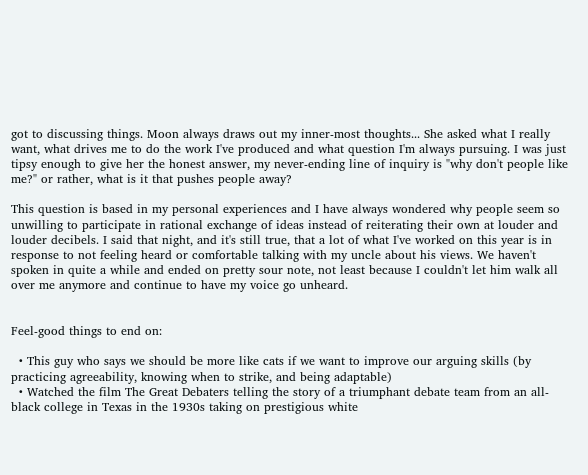got to discussing things. Moon always draws out my inner-most thoughts... She asked what I really want, what drives me to do the work I've produced and what question I'm always pursuing. I was just tipsy enough to give her the honest answer, my never-ending line of inquiry is "why don't people like me?" or rather, what is it that pushes people away?

This question is based in my personal experiences and I have always wondered why people seem so unwilling to participate in rational exchange of ideas instead of reiterating their own at louder and louder decibels. I said that night, and it's still true, that a lot of what I've worked on this year is in response to not feeling heard or comfortable talking with my uncle about his views. We haven't spoken in quite a while and ended on pretty sour note, not least because I couldn't let him walk all over me anymore and continue to have my voice go unheard.


Feel-good things to end on:

  • This guy who says we should be more like cats if we want to improve our arguing skills (by practicing agreeability, knowing when to strike, and being adaptable)
  • Watched the film The Great Debaters telling the story of a triumphant debate team from an all-black college in Texas in the 1930s taking on prestigious white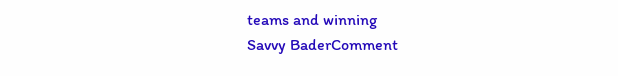teams and winning
Savvy BaderComment